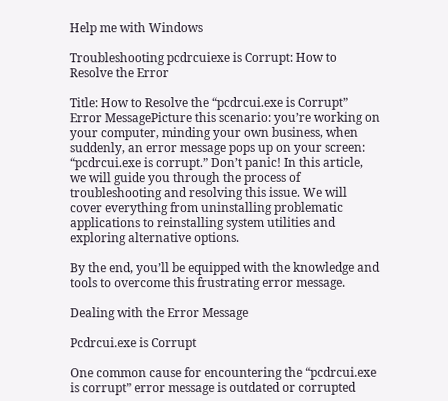Help me with Windows

Troubleshooting pcdrcuiexe is Corrupt: How to Resolve the Error

Title: How to Resolve the “pcdrcui.exe is Corrupt” Error MessagePicture this scenario: you’re working on your computer, minding your own business, when suddenly, an error message pops up on your screen: “pcdrcui.exe is corrupt.” Don’t panic! In this article, we will guide you through the process of troubleshooting and resolving this issue. We will cover everything from uninstalling problematic applications to reinstalling system utilities and exploring alternative options.

By the end, you’ll be equipped with the knowledge and tools to overcome this frustrating error message.

Dealing with the Error Message

Pcdrcui.exe is Corrupt

One common cause for encountering the “pcdrcui.exe is corrupt” error message is outdated or corrupted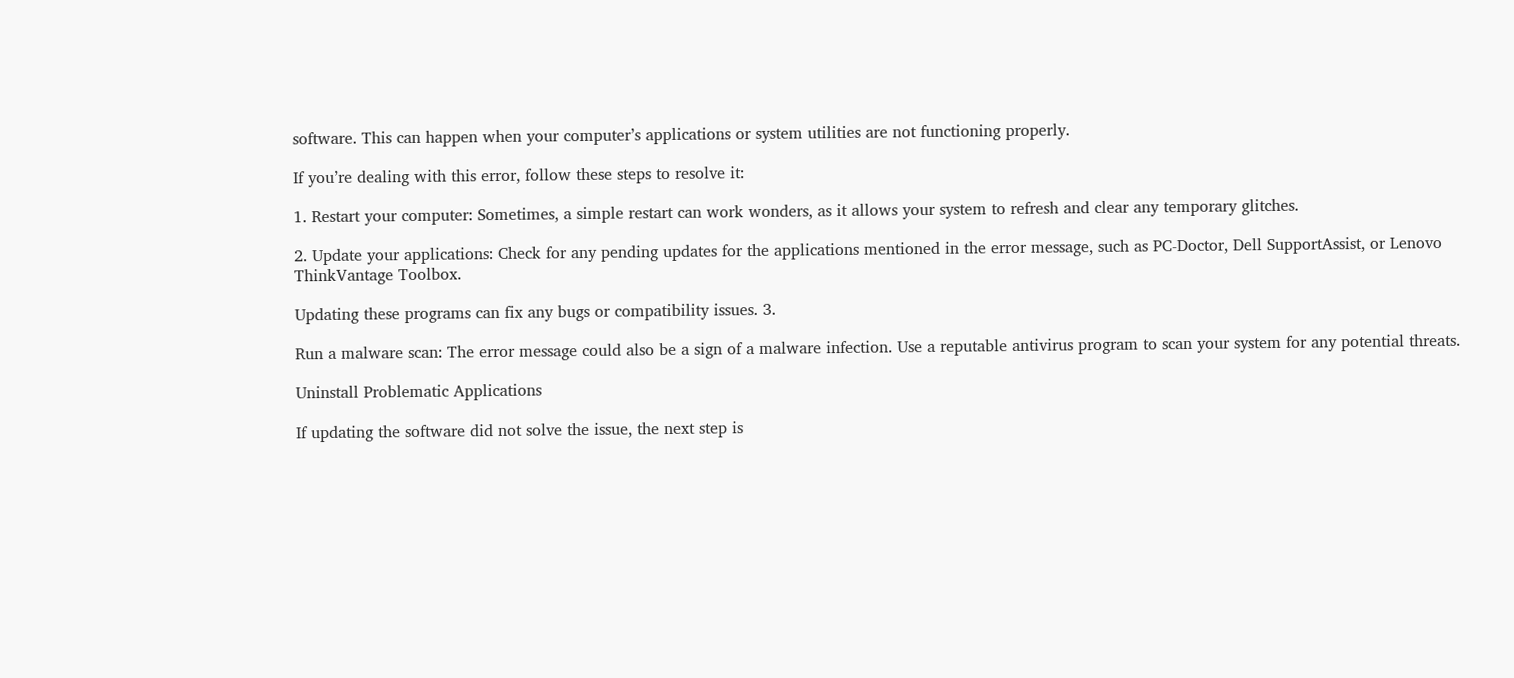software. This can happen when your computer’s applications or system utilities are not functioning properly.

If you’re dealing with this error, follow these steps to resolve it:

1. Restart your computer: Sometimes, a simple restart can work wonders, as it allows your system to refresh and clear any temporary glitches.

2. Update your applications: Check for any pending updates for the applications mentioned in the error message, such as PC-Doctor, Dell SupportAssist, or Lenovo ThinkVantage Toolbox.

Updating these programs can fix any bugs or compatibility issues. 3.

Run a malware scan: The error message could also be a sign of a malware infection. Use a reputable antivirus program to scan your system for any potential threats.

Uninstall Problematic Applications

If updating the software did not solve the issue, the next step is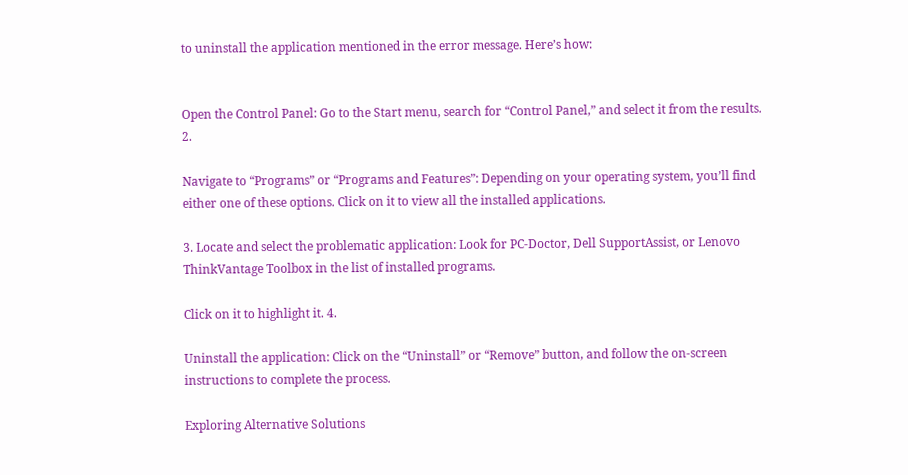to uninstall the application mentioned in the error message. Here’s how:


Open the Control Panel: Go to the Start menu, search for “Control Panel,” and select it from the results. 2.

Navigate to “Programs” or “Programs and Features”: Depending on your operating system, you’ll find either one of these options. Click on it to view all the installed applications.

3. Locate and select the problematic application: Look for PC-Doctor, Dell SupportAssist, or Lenovo ThinkVantage Toolbox in the list of installed programs.

Click on it to highlight it. 4.

Uninstall the application: Click on the “Uninstall” or “Remove” button, and follow the on-screen instructions to complete the process.

Exploring Alternative Solutions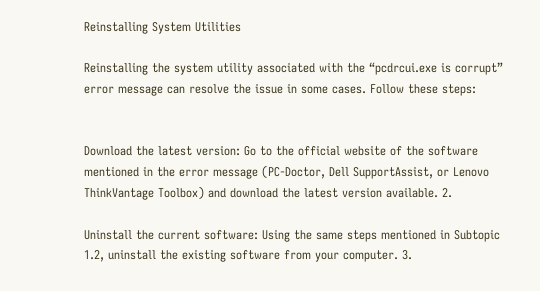Reinstalling System Utilities

Reinstalling the system utility associated with the “pcdrcui.exe is corrupt” error message can resolve the issue in some cases. Follow these steps:


Download the latest version: Go to the official website of the software mentioned in the error message (PC-Doctor, Dell SupportAssist, or Lenovo ThinkVantage Toolbox) and download the latest version available. 2.

Uninstall the current software: Using the same steps mentioned in Subtopic 1.2, uninstall the existing software from your computer. 3.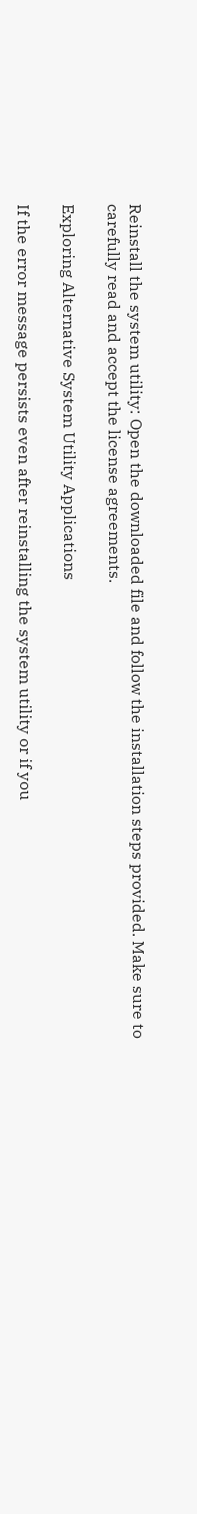Reinstall the system utility: Open the downloaded file and follow the installation steps provided. Make sure to carefully read and accept the license agreements.

Exploring Alternative System Utility Applications

If the error message persists even after reinstalling the system utility or if you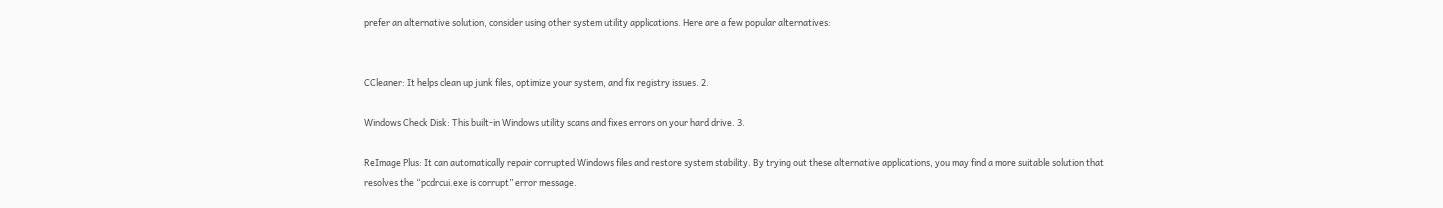prefer an alternative solution, consider using other system utility applications. Here are a few popular alternatives:


CCleaner: It helps clean up junk files, optimize your system, and fix registry issues. 2.

Windows Check Disk: This built-in Windows utility scans and fixes errors on your hard drive. 3.

ReImage Plus: It can automatically repair corrupted Windows files and restore system stability. By trying out these alternative applications, you may find a more suitable solution that resolves the “pcdrcui.exe is corrupt” error message.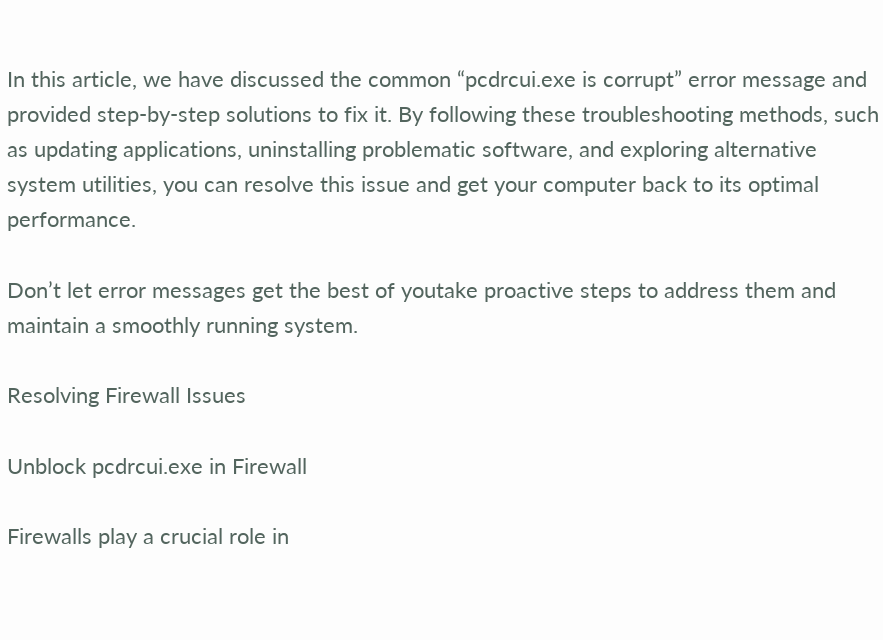In this article, we have discussed the common “pcdrcui.exe is corrupt” error message and provided step-by-step solutions to fix it. By following these troubleshooting methods, such as updating applications, uninstalling problematic software, and exploring alternative system utilities, you can resolve this issue and get your computer back to its optimal performance.

Don’t let error messages get the best of youtake proactive steps to address them and maintain a smoothly running system.

Resolving Firewall Issues

Unblock pcdrcui.exe in Firewall

Firewalls play a crucial role in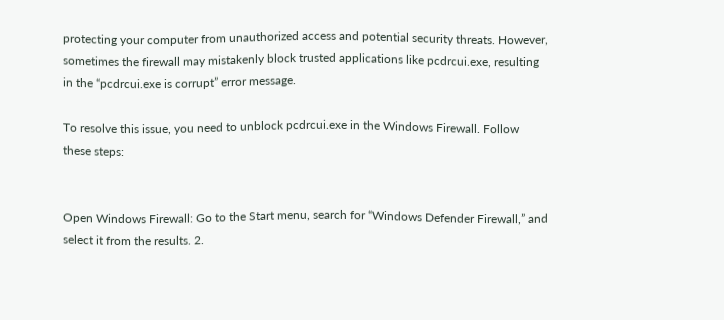protecting your computer from unauthorized access and potential security threats. However, sometimes the firewall may mistakenly block trusted applications like pcdrcui.exe, resulting in the “pcdrcui.exe is corrupt” error message.

To resolve this issue, you need to unblock pcdrcui.exe in the Windows Firewall. Follow these steps:


Open Windows Firewall: Go to the Start menu, search for “Windows Defender Firewall,” and select it from the results. 2.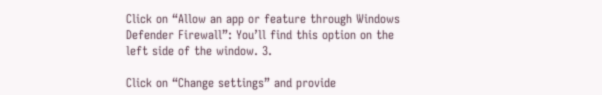Click on “Allow an app or feature through Windows Defender Firewall”: You’ll find this option on the left side of the window. 3.

Click on “Change settings” and provide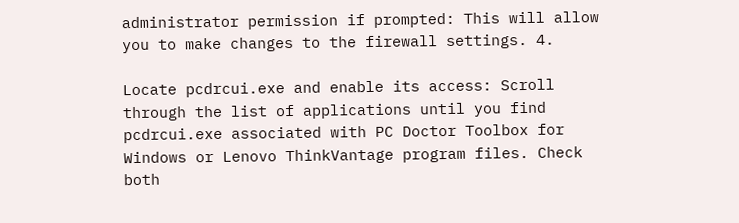administrator permission if prompted: This will allow you to make changes to the firewall settings. 4.

Locate pcdrcui.exe and enable its access: Scroll through the list of applications until you find pcdrcui.exe associated with PC Doctor Toolbox for Windows or Lenovo ThinkVantage program files. Check both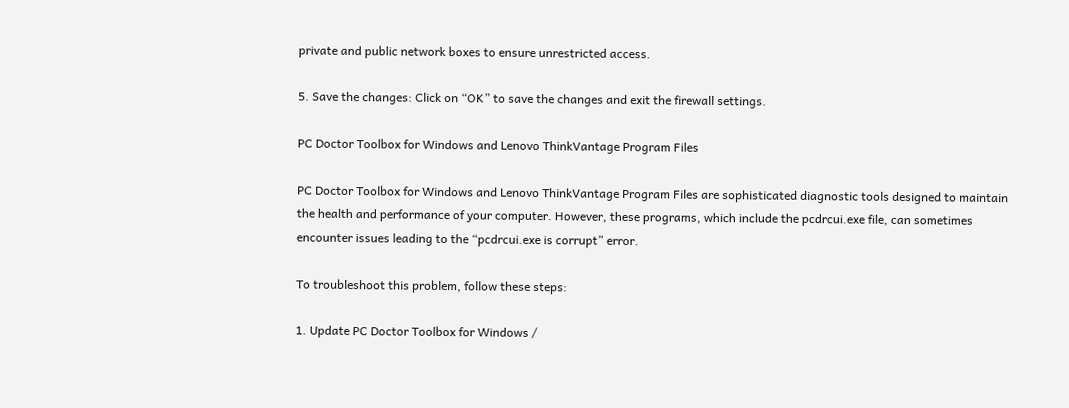private and public network boxes to ensure unrestricted access.

5. Save the changes: Click on “OK” to save the changes and exit the firewall settings.

PC Doctor Toolbox for Windows and Lenovo ThinkVantage Program Files

PC Doctor Toolbox for Windows and Lenovo ThinkVantage Program Files are sophisticated diagnostic tools designed to maintain the health and performance of your computer. However, these programs, which include the pcdrcui.exe file, can sometimes encounter issues leading to the “pcdrcui.exe is corrupt” error.

To troubleshoot this problem, follow these steps:

1. Update PC Doctor Toolbox for Windows /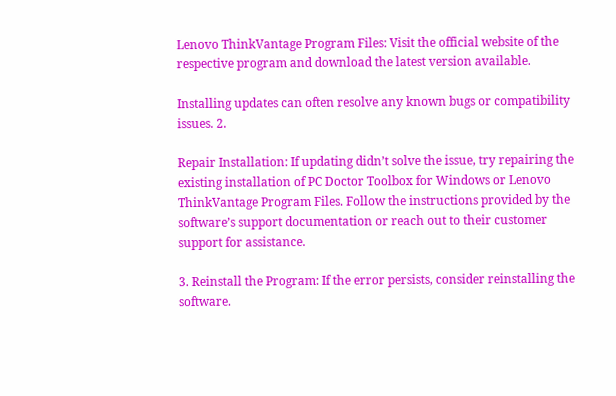Lenovo ThinkVantage Program Files: Visit the official website of the respective program and download the latest version available.

Installing updates can often resolve any known bugs or compatibility issues. 2.

Repair Installation: If updating didn’t solve the issue, try repairing the existing installation of PC Doctor Toolbox for Windows or Lenovo ThinkVantage Program Files. Follow the instructions provided by the software’s support documentation or reach out to their customer support for assistance.

3. Reinstall the Program: If the error persists, consider reinstalling the software.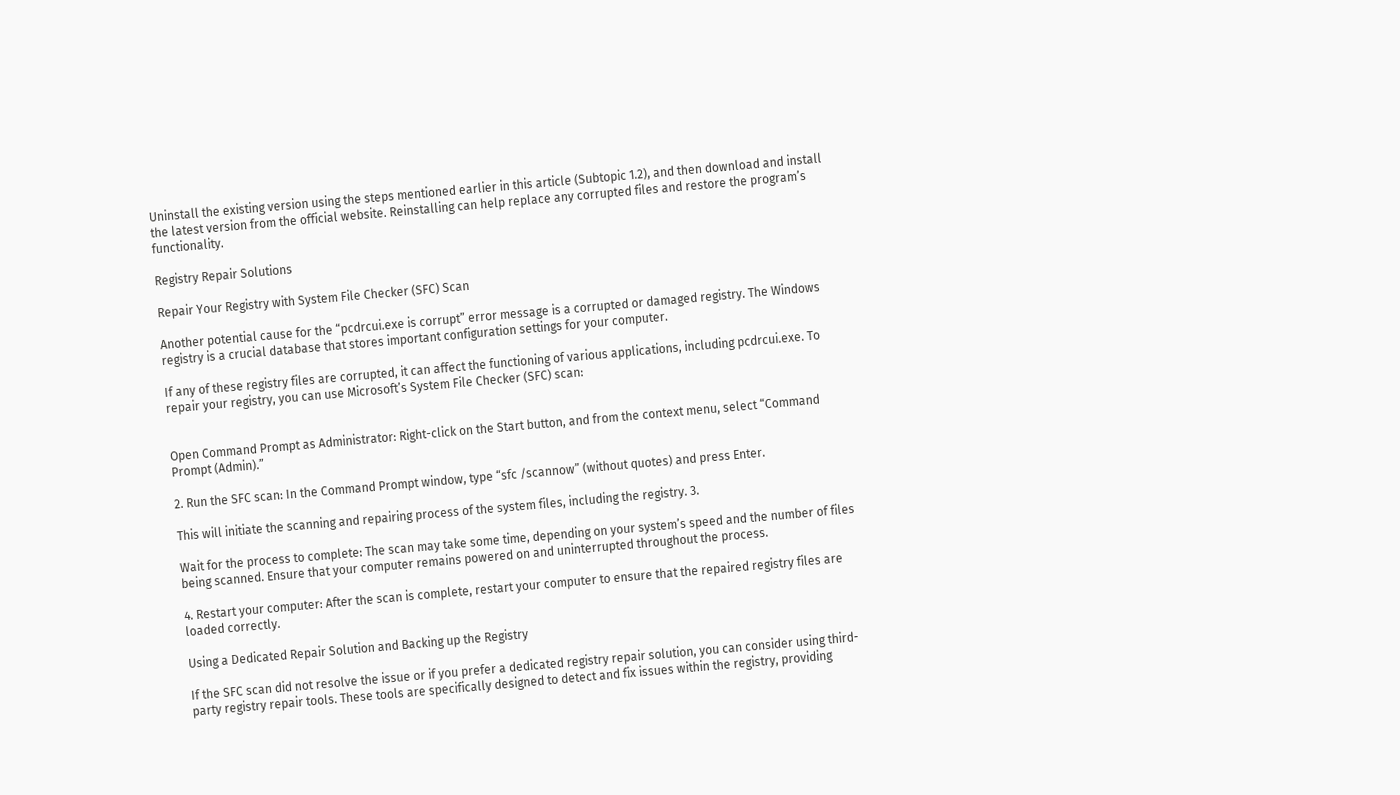Uninstall the existing version using the steps mentioned earlier in this article (Subtopic 1.2), and then download and install the latest version from the official website. Reinstalling can help replace any corrupted files and restore the program’s functionality.

Registry Repair Solutions

Repair Your Registry with System File Checker (SFC) Scan

Another potential cause for the “pcdrcui.exe is corrupt” error message is a corrupted or damaged registry. The Windows registry is a crucial database that stores important configuration settings for your computer.

If any of these registry files are corrupted, it can affect the functioning of various applications, including pcdrcui.exe. To repair your registry, you can use Microsoft’s System File Checker (SFC) scan:


Open Command Prompt as Administrator: Right-click on the Start button, and from the context menu, select “Command Prompt (Admin).”

2. Run the SFC scan: In the Command Prompt window, type “sfc /scannow” (without quotes) and press Enter.

This will initiate the scanning and repairing process of the system files, including the registry. 3.

Wait for the process to complete: The scan may take some time, depending on your system’s speed and the number of files being scanned. Ensure that your computer remains powered on and uninterrupted throughout the process.

4. Restart your computer: After the scan is complete, restart your computer to ensure that the repaired registry files are loaded correctly.

Using a Dedicated Repair Solution and Backing up the Registry

If the SFC scan did not resolve the issue or if you prefer a dedicated registry repair solution, you can consider using third-party registry repair tools. These tools are specifically designed to detect and fix issues within the registry, providing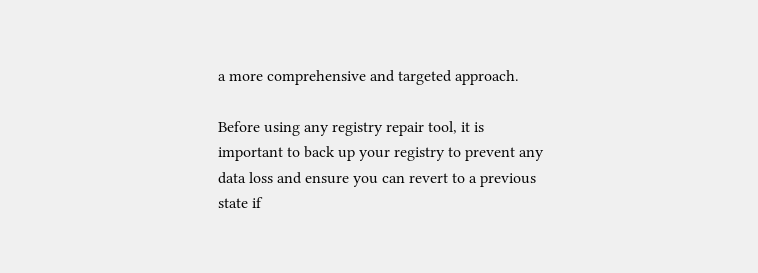a more comprehensive and targeted approach.

Before using any registry repair tool, it is important to back up your registry to prevent any data loss and ensure you can revert to a previous state if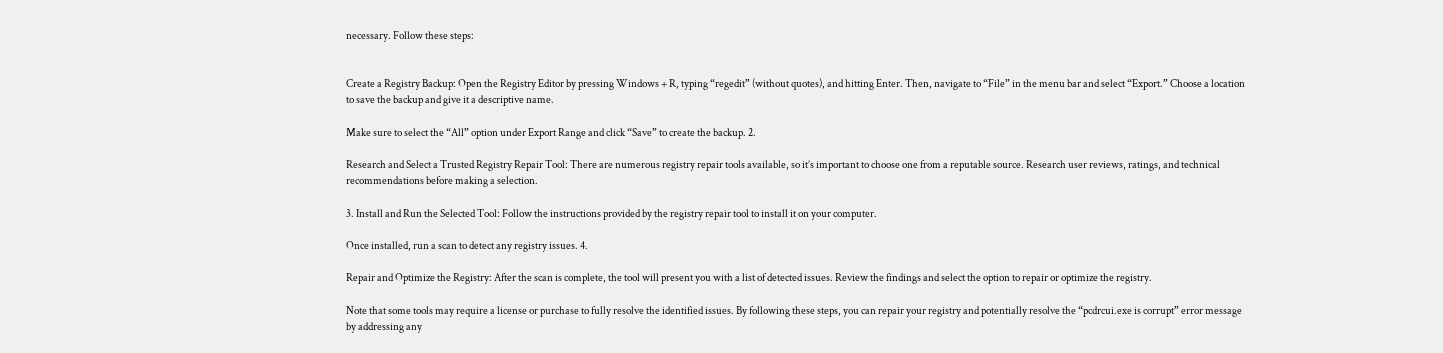necessary. Follow these steps:


Create a Registry Backup: Open the Registry Editor by pressing Windows + R, typing “regedit” (without quotes), and hitting Enter. Then, navigate to “File” in the menu bar and select “Export.” Choose a location to save the backup and give it a descriptive name.

Make sure to select the “All” option under Export Range and click “Save” to create the backup. 2.

Research and Select a Trusted Registry Repair Tool: There are numerous registry repair tools available, so it’s important to choose one from a reputable source. Research user reviews, ratings, and technical recommendations before making a selection.

3. Install and Run the Selected Tool: Follow the instructions provided by the registry repair tool to install it on your computer.

Once installed, run a scan to detect any registry issues. 4.

Repair and Optimize the Registry: After the scan is complete, the tool will present you with a list of detected issues. Review the findings and select the option to repair or optimize the registry.

Note that some tools may require a license or purchase to fully resolve the identified issues. By following these steps, you can repair your registry and potentially resolve the “pcdrcui.exe is corrupt” error message by addressing any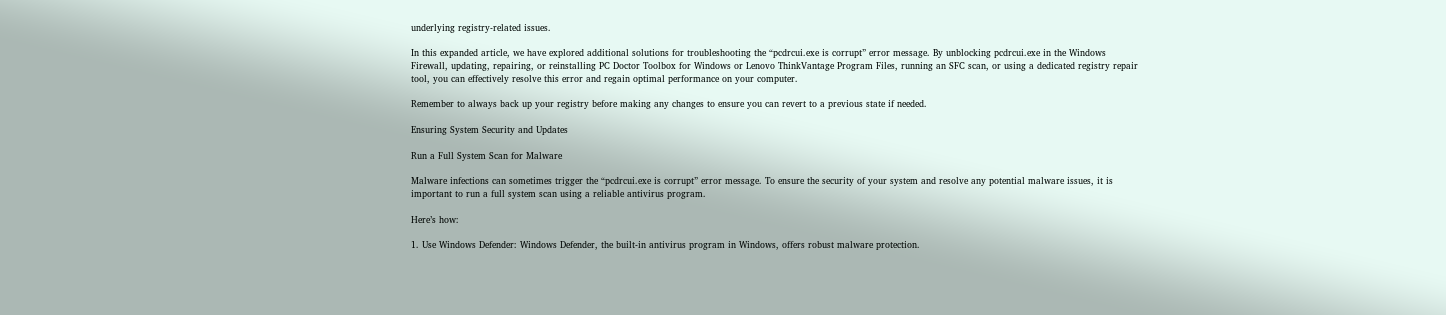underlying registry-related issues.

In this expanded article, we have explored additional solutions for troubleshooting the “pcdrcui.exe is corrupt” error message. By unblocking pcdrcui.exe in the Windows Firewall, updating, repairing, or reinstalling PC Doctor Toolbox for Windows or Lenovo ThinkVantage Program Files, running an SFC scan, or using a dedicated registry repair tool, you can effectively resolve this error and regain optimal performance on your computer.

Remember to always back up your registry before making any changes to ensure you can revert to a previous state if needed.

Ensuring System Security and Updates

Run a Full System Scan for Malware

Malware infections can sometimes trigger the “pcdrcui.exe is corrupt” error message. To ensure the security of your system and resolve any potential malware issues, it is important to run a full system scan using a reliable antivirus program.

Here’s how:

1. Use Windows Defender: Windows Defender, the built-in antivirus program in Windows, offers robust malware protection.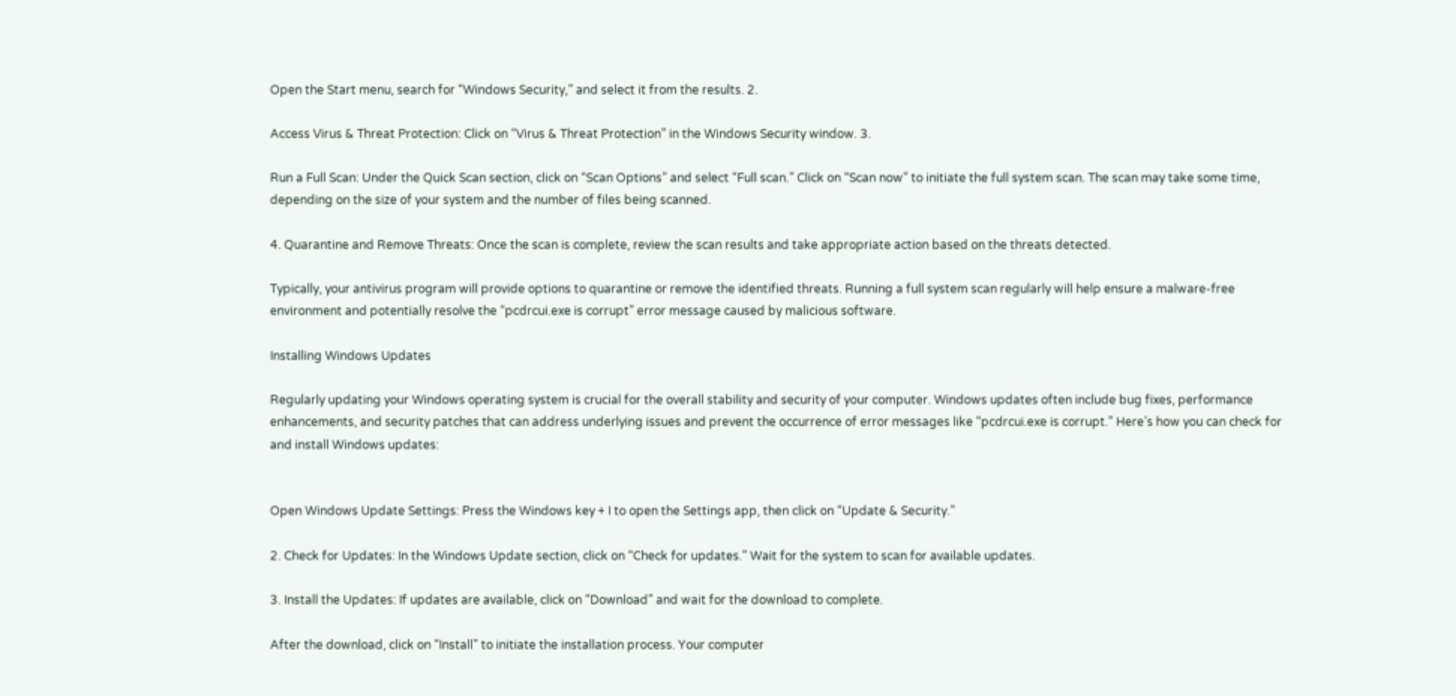Open the Start menu, search for “Windows Security,” and select it from the results. 2.

Access Virus & Threat Protection: Click on “Virus & Threat Protection” in the Windows Security window. 3.

Run a Full Scan: Under the Quick Scan section, click on “Scan Options” and select “Full scan.” Click on “Scan now” to initiate the full system scan. The scan may take some time, depending on the size of your system and the number of files being scanned.

4. Quarantine and Remove Threats: Once the scan is complete, review the scan results and take appropriate action based on the threats detected.

Typically, your antivirus program will provide options to quarantine or remove the identified threats. Running a full system scan regularly will help ensure a malware-free environment and potentially resolve the “pcdrcui.exe is corrupt” error message caused by malicious software.

Installing Windows Updates

Regularly updating your Windows operating system is crucial for the overall stability and security of your computer. Windows updates often include bug fixes, performance enhancements, and security patches that can address underlying issues and prevent the occurrence of error messages like “pcdrcui.exe is corrupt.” Here’s how you can check for and install Windows updates:


Open Windows Update Settings: Press the Windows key + I to open the Settings app, then click on “Update & Security.”

2. Check for Updates: In the Windows Update section, click on “Check for updates.” Wait for the system to scan for available updates.

3. Install the Updates: If updates are available, click on “Download” and wait for the download to complete.

After the download, click on “Install” to initiate the installation process. Your computer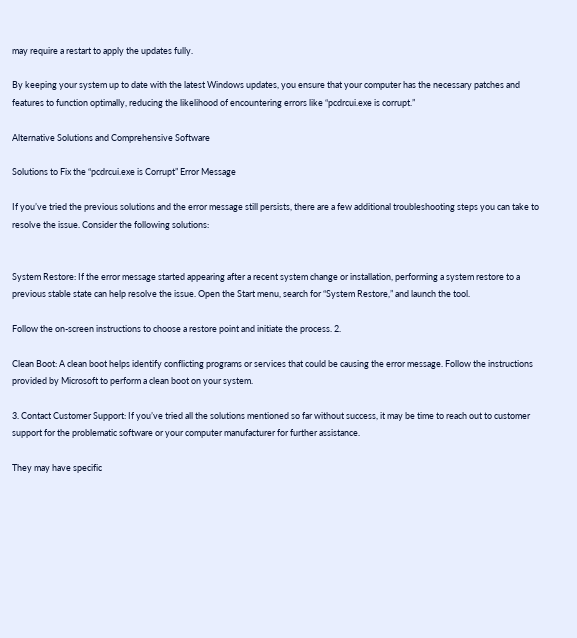may require a restart to apply the updates fully.

By keeping your system up to date with the latest Windows updates, you ensure that your computer has the necessary patches and features to function optimally, reducing the likelihood of encountering errors like “pcdrcui.exe is corrupt.”

Alternative Solutions and Comprehensive Software

Solutions to Fix the “pcdrcui.exe is Corrupt” Error Message

If you’ve tried the previous solutions and the error message still persists, there are a few additional troubleshooting steps you can take to resolve the issue. Consider the following solutions:


System Restore: If the error message started appearing after a recent system change or installation, performing a system restore to a previous stable state can help resolve the issue. Open the Start menu, search for “System Restore,” and launch the tool.

Follow the on-screen instructions to choose a restore point and initiate the process. 2.

Clean Boot: A clean boot helps identify conflicting programs or services that could be causing the error message. Follow the instructions provided by Microsoft to perform a clean boot on your system.

3. Contact Customer Support: If you’ve tried all the solutions mentioned so far without success, it may be time to reach out to customer support for the problematic software or your computer manufacturer for further assistance.

They may have specific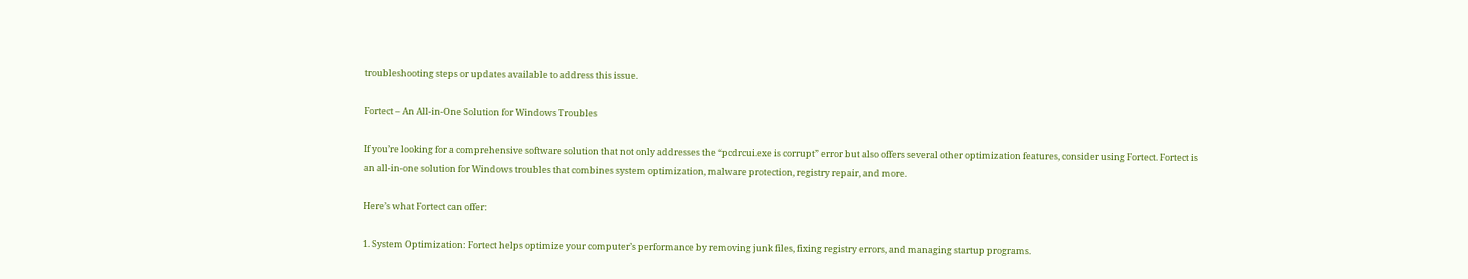troubleshooting steps or updates available to address this issue.

Fortect – An All-in-One Solution for Windows Troubles

If you’re looking for a comprehensive software solution that not only addresses the “pcdrcui.exe is corrupt” error but also offers several other optimization features, consider using Fortect. Fortect is an all-in-one solution for Windows troubles that combines system optimization, malware protection, registry repair, and more.

Here’s what Fortect can offer:

1. System Optimization: Fortect helps optimize your computer’s performance by removing junk files, fixing registry errors, and managing startup programs.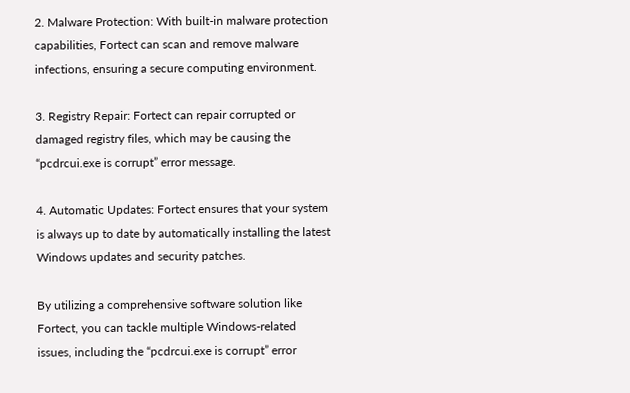2. Malware Protection: With built-in malware protection capabilities, Fortect can scan and remove malware infections, ensuring a secure computing environment.

3. Registry Repair: Fortect can repair corrupted or damaged registry files, which may be causing the “pcdrcui.exe is corrupt” error message.

4. Automatic Updates: Fortect ensures that your system is always up to date by automatically installing the latest Windows updates and security patches.

By utilizing a comprehensive software solution like Fortect, you can tackle multiple Windows-related issues, including the “pcdrcui.exe is corrupt” error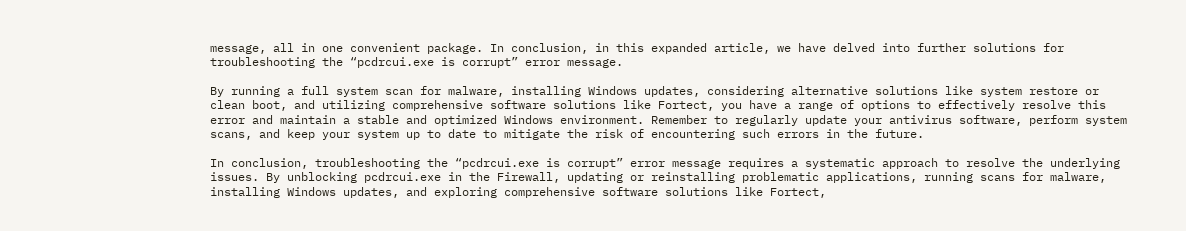message, all in one convenient package. In conclusion, in this expanded article, we have delved into further solutions for troubleshooting the “pcdrcui.exe is corrupt” error message.

By running a full system scan for malware, installing Windows updates, considering alternative solutions like system restore or clean boot, and utilizing comprehensive software solutions like Fortect, you have a range of options to effectively resolve this error and maintain a stable and optimized Windows environment. Remember to regularly update your antivirus software, perform system scans, and keep your system up to date to mitigate the risk of encountering such errors in the future.

In conclusion, troubleshooting the “pcdrcui.exe is corrupt” error message requires a systematic approach to resolve the underlying issues. By unblocking pcdrcui.exe in the Firewall, updating or reinstalling problematic applications, running scans for malware, installing Windows updates, and exploring comprehensive software solutions like Fortect,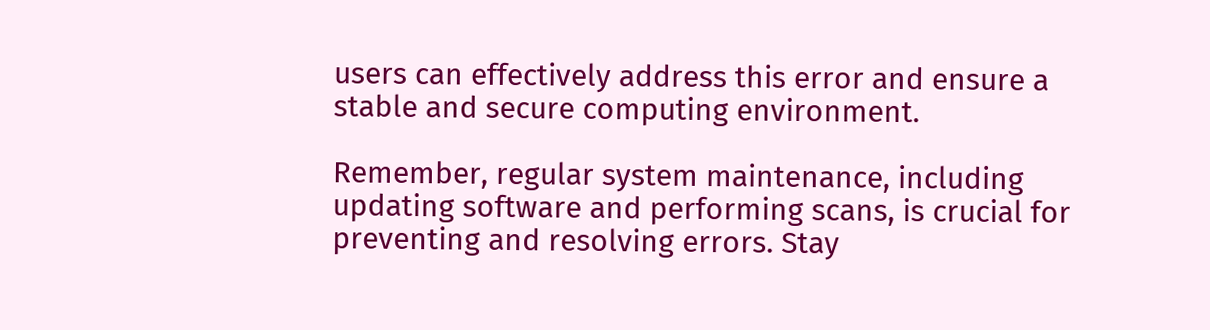users can effectively address this error and ensure a stable and secure computing environment.

Remember, regular system maintenance, including updating software and performing scans, is crucial for preventing and resolving errors. Stay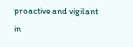proactive and vigilant in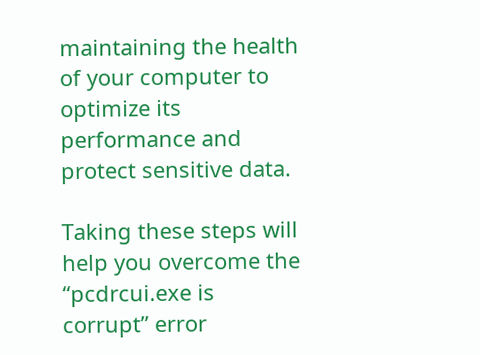maintaining the health of your computer to optimize its performance and protect sensitive data.

Taking these steps will help you overcome the “pcdrcui.exe is corrupt” error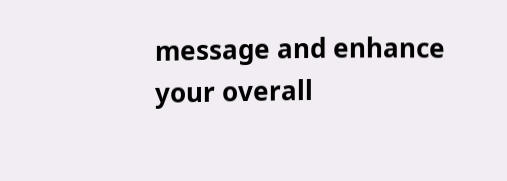message and enhance your overall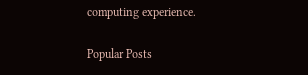computing experience.

Popular Posts